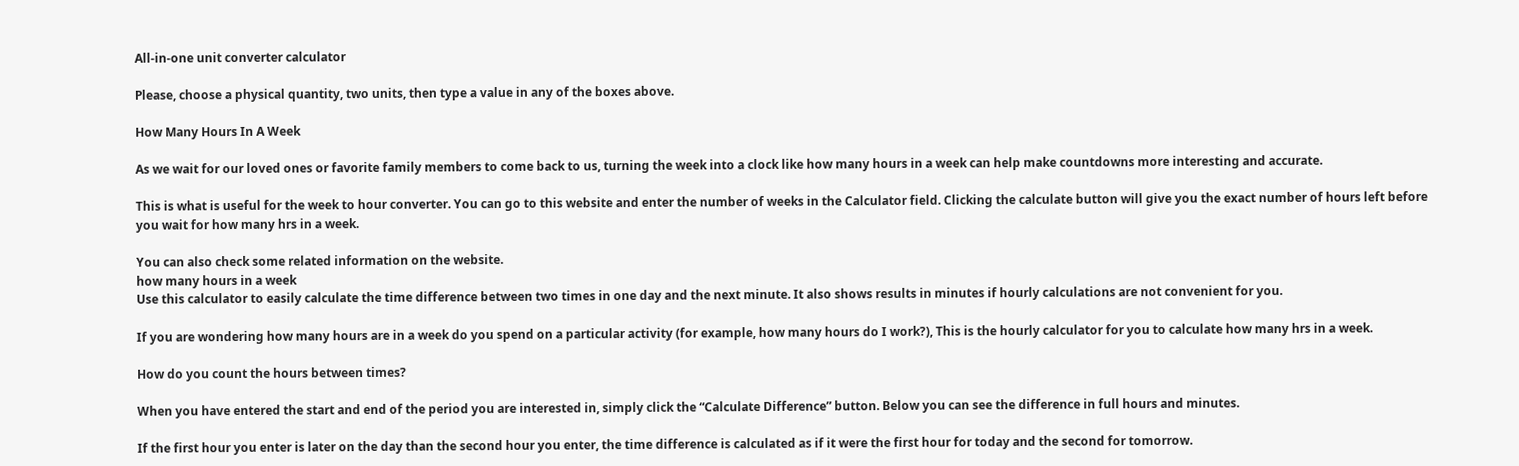All-in-one unit converter calculator

Please, choose a physical quantity, two units, then type a value in any of the boxes above.

How Many Hours In A Week

As we wait for our loved ones or favorite family members to come back to us, turning the week into a clock like how many hours in a week can help make countdowns more interesting and accurate.

This is what is useful for the week to hour converter. You can go to this website and enter the number of weeks in the Calculator field. Clicking the calculate button will give you the exact number of hours left before you wait for how many hrs in a week.

You can also check some related information on the website.
how many hours in a week
Use this calculator to easily calculate the time difference between two times in one day and the next minute. It also shows results in minutes if hourly calculations are not convenient for you.

If you are wondering how many hours are in a week do you spend on a particular activity (for example, how many hours do I work?), This is the hourly calculator for you to calculate how many hrs in a week.

How do you count the hours between times?

When you have entered the start and end of the period you are interested in, simply click the “Calculate Difference” button. Below you can see the difference in full hours and minutes.

If the first hour you enter is later on the day than the second hour you enter, the time difference is calculated as if it were the first hour for today and the second for tomorrow.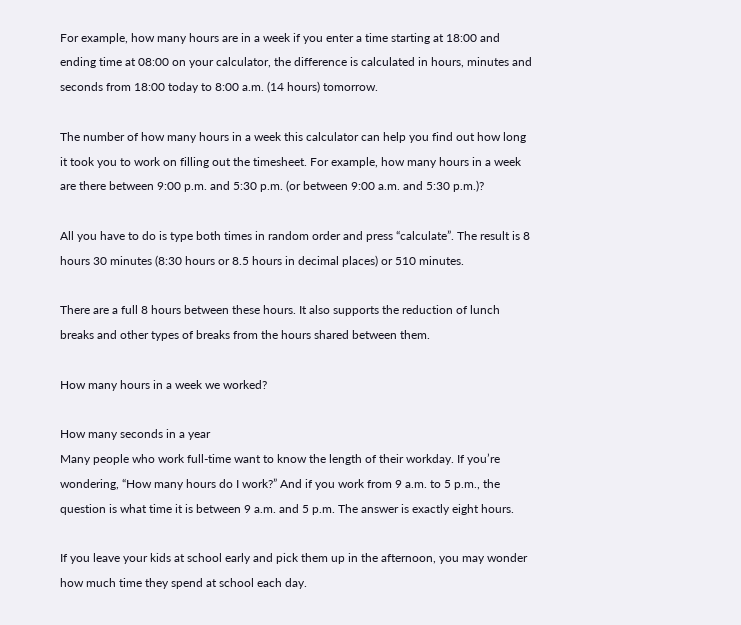For example, how many hours are in a week if you enter a time starting at 18:00 and ending time at 08:00 on your calculator, the difference is calculated in hours, minutes and seconds from 18:00 today to 8:00 a.m. (14 hours) tomorrow.

The number of how many hours in a week this calculator can help you find out how long it took you to work on filling out the timesheet. For example, how many hours in a week are there between 9:00 p.m. and 5:30 p.m. (or between 9:00 a.m. and 5:30 p.m.)?

All you have to do is type both times in random order and press “calculate”. The result is 8 hours 30 minutes (8:30 hours or 8.5 hours in decimal places) or 510 minutes.

There are a full 8 hours between these hours. It also supports the reduction of lunch breaks and other types of breaks from the hours shared between them.

How many hours in a week we worked?

How many seconds in a year
Many people who work full-time want to know the length of their workday. If you’re wondering, “How many hours do I work?” And if you work from 9 a.m. to 5 p.m., the question is what time it is between 9 a.m. and 5 p.m. The answer is exactly eight hours.

If you leave your kids at school early and pick them up in the afternoon, you may wonder how much time they spend at school each day.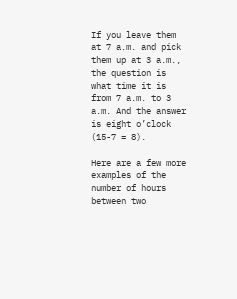If you leave them at 7 a.m. and pick them up at 3 a.m., the question is what time it is from 7 a.m. to 3 a.m. And the answer is eight o’clock (15-7 = 8).

Here are a few more examples of the number of hours between two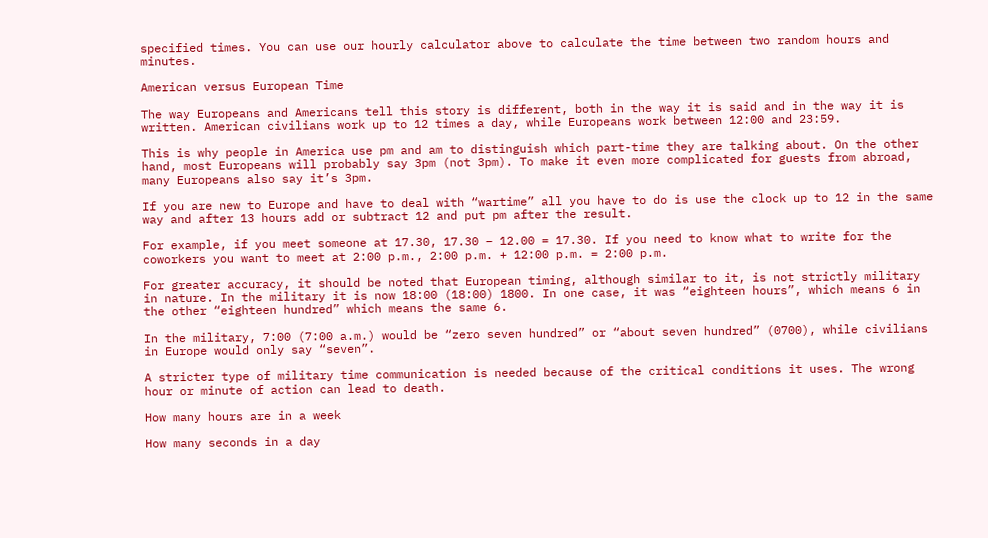specified times. You can use our hourly calculator above to calculate the time between two random hours and minutes.

American versus European Time

The way Europeans and Americans tell this story is different, both in the way it is said and in the way it is written. American civilians work up to 12 times a day, while Europeans work between 12:00 and 23:59.

This is why people in America use pm and am to distinguish which part-time they are talking about. On the other hand, most Europeans will probably say 3pm (not 3pm). To make it even more complicated for guests from abroad, many Europeans also say it’s 3pm.

If you are new to Europe and have to deal with “wartime” all you have to do is use the clock up to 12 in the same way and after 13 hours add or subtract 12 and put pm after the result.

For example, if you meet someone at 17.30, 17.30 – 12.00 = 17.30. If you need to know what to write for the coworkers you want to meet at 2:00 p.m., 2:00 p.m. + 12:00 p.m. = 2:00 p.m.

For greater accuracy, it should be noted that European timing, although similar to it, is not strictly military in nature. In the military it is now 18:00 (18:00) 1800. In one case, it was “eighteen hours”, which means 6 in the other “eighteen hundred” which means the same 6.

In the military, 7:00 (7:00 a.m.) would be “zero seven hundred” or “about seven hundred” (0700), while civilians in Europe would only say “seven”.

A stricter type of military time communication is needed because of the critical conditions it uses. The wrong hour or minute of action can lead to death.

How many hours are in a week

How many seconds in a day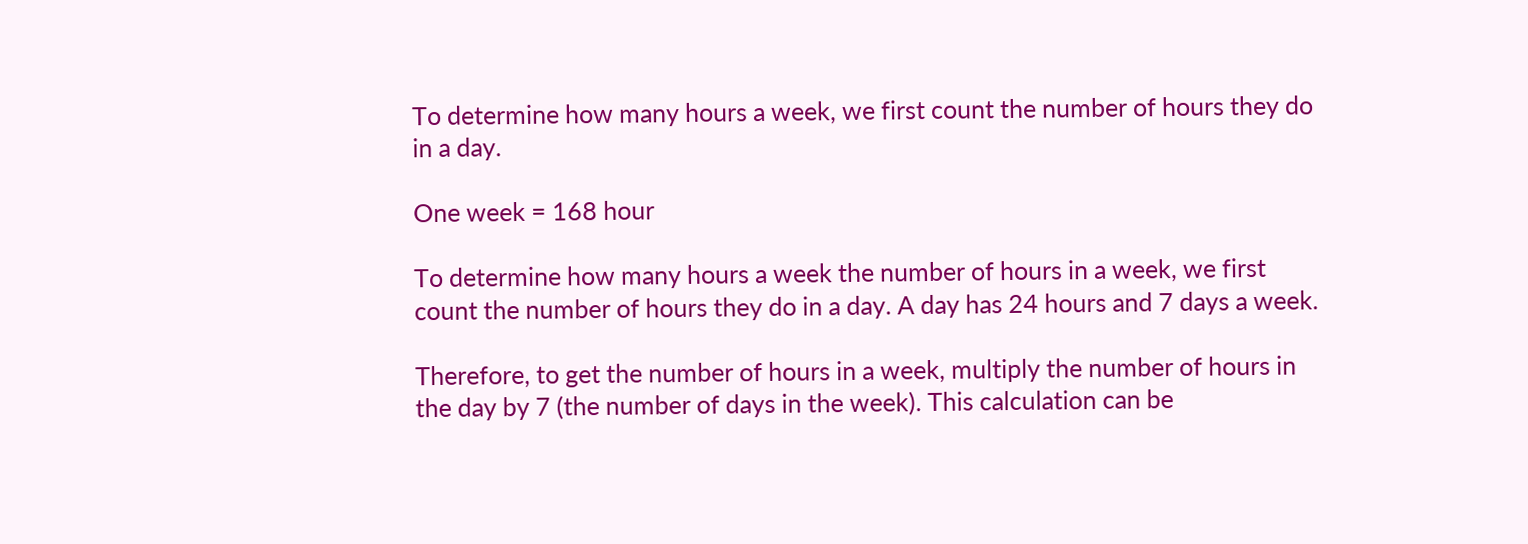To determine how many hours a week, we first count the number of hours they do in a day.

One week = 168 hour

To determine how many hours a week the number of hours in a week, we first count the number of hours they do in a day. A day has 24 hours and 7 days a week.

Therefore, to get the number of hours in a week, multiply the number of hours in the day by 7 (the number of days in the week). This calculation can be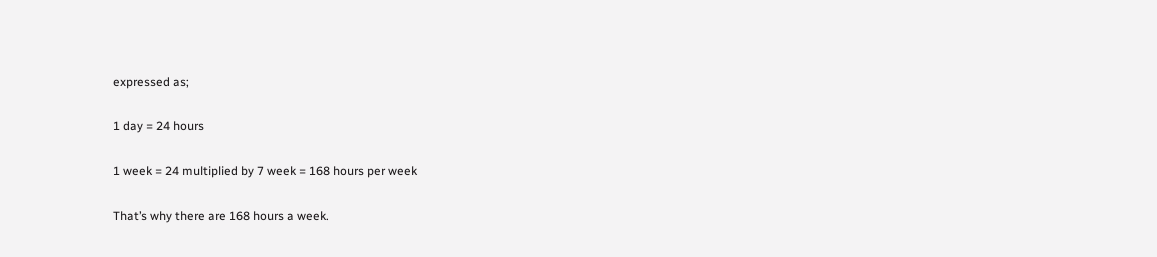expressed as;

1 day = 24 hours

1 week = 24 multiplied by 7 week = 168 hours per week

That’s why there are 168 hours a week.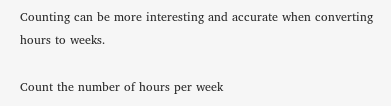Counting can be more interesting and accurate when converting hours to weeks.

Count the number of hours per week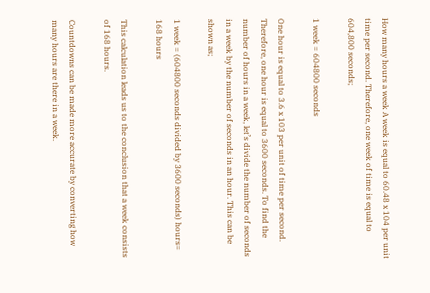How many hours a week A week is equal to 60.48 x 104 per unit time per second. Therefore, one week of time is equal to 604,800 seconds;

1 week = 604800 seconds

One hour is equal to 3.6 x 103 per unit of time per second. Therefore, one hour is equal to 3600 seconds. To find the number of hours in a week, let’s divide the number of seconds in a week by the number of seconds in an hour. This can be shown as;

1 week = (604800 seconds divided by 3600 seconds) hours= 168 hours

This calculation leads us to the conclusion that a week consists of 168 hours.

Countdowns can be made more accurate by converting how many hours are there in a week.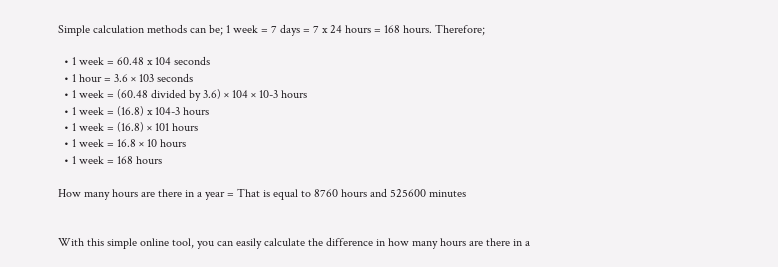Simple calculation methods can be; 1 week = 7 days = 7 x 24 hours = 168 hours. Therefore;

  • 1 week = 60.48 x 104 seconds
  • 1 hour = 3.6 × 103 seconds
  • 1 week = (60.48 divided by 3.6) × 104 × 10-3 hours
  • 1 week = (16.8) x 104-3 hours
  • 1 week = (16.8) × 101 hours
  • 1 week = 16.8 × 10 hours
  • 1 week = 168 hours

How many hours are there in a year = That is equal to 8760 hours and 525600 minutes


With this simple online tool, you can easily calculate the difference in how many hours are there in a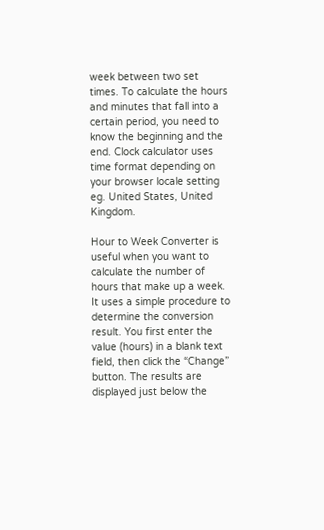week between two set times. To calculate the hours and minutes that fall into a certain period, you need to know the beginning and the end. Clock calculator uses time format depending on your browser locale setting eg. United States, United Kingdom.

Hour to Week Converter is useful when you want to calculate the number of hours that make up a week. It uses a simple procedure to determine the conversion result. You first enter the value (hours) in a blank text field, then click the “Change” button. The results are displayed just below the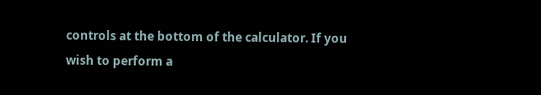controls at the bottom of the calculator. If you wish to perform a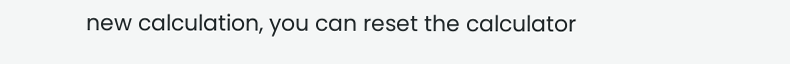new calculation, you can reset the calculator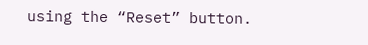using the “Reset” button.